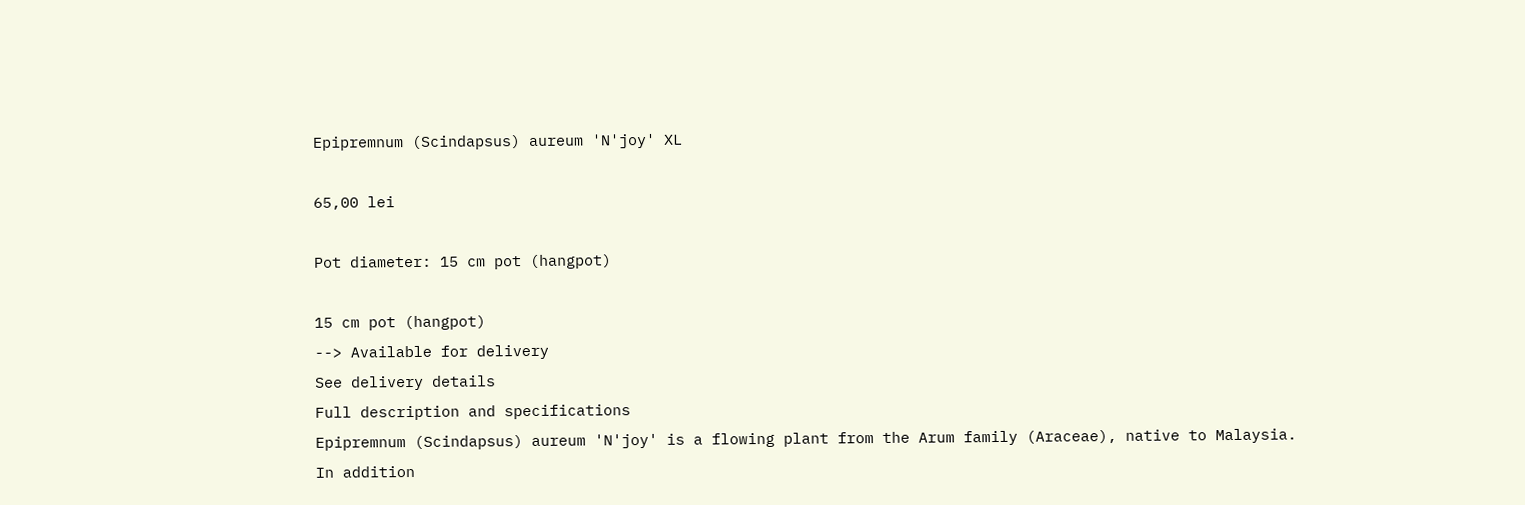Epipremnum (Scindapsus) aureum 'N'joy' XL

65,00 lei

Pot diameter: 15 cm pot (hangpot)

15 cm pot (hangpot)
--> Available for delivery
See delivery details
Full description and specifications
Epipremnum (Scindapsus) aureum 'N'joy' is a flowing plant from the Arum family (Araceae), native to Malaysia.
In addition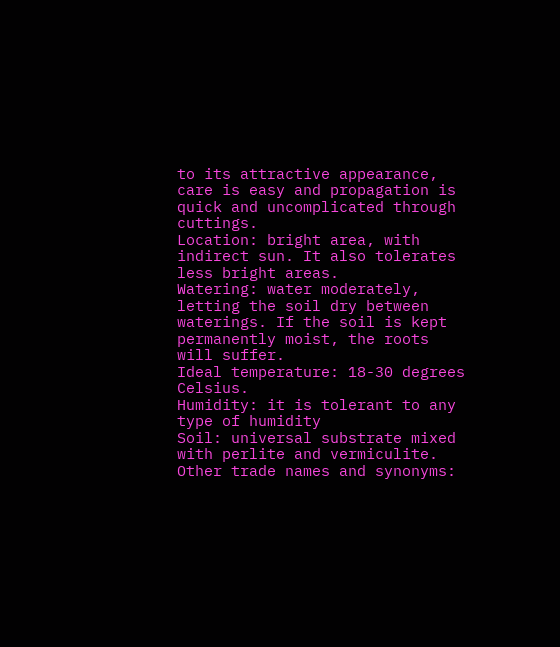to its attractive appearance, care is easy and propagation is quick and uncomplicated through cuttings.
Location: bright area, with indirect sun. It also tolerates less bright areas.
Watering: water moderately, letting the soil dry between waterings. If the soil is kept permanently moist, the roots will suffer.
Ideal temperature: 18-30 degrees Celsius.
Humidity: it is tolerant to any type of humidity
Soil: universal substrate mixed with perlite and vermiculite.
Other trade names and synonyms: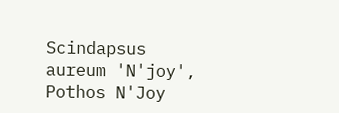Scindapsus aureum 'N'joy', Pothos N'Joy